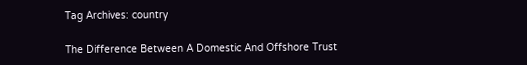Tag Archives: country

The Difference Between A Domestic And Offshore Trust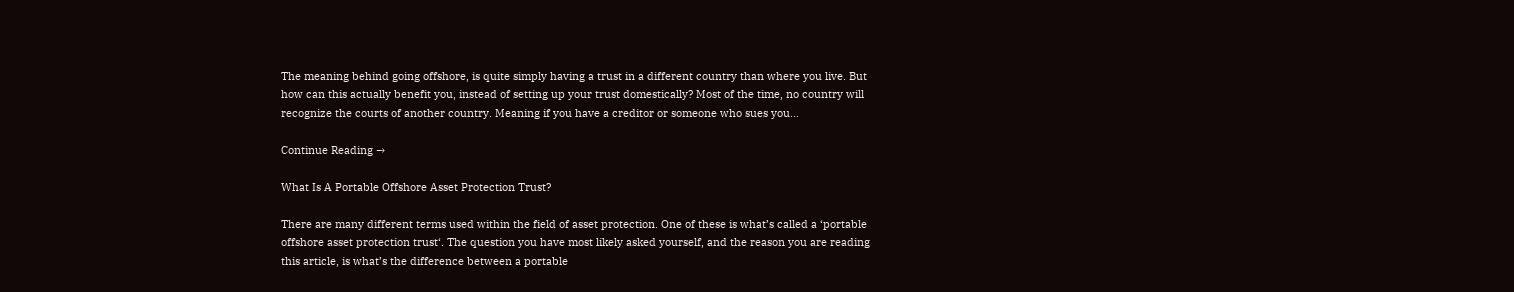The meaning behind going offshore, is quite simply having a trust in a different country than where you live. But how can this actually benefit you, instead of setting up your trust domestically? Most of the time, no country will recognize the courts of another country. Meaning if you have a creditor or someone who sues you…

Continue Reading →

What Is A Portable Offshore Asset Protection Trust?

There are many different terms used within the field of asset protection. One of these is what’s called a ‘portable offshore asset protection trust‘. The question you have most likely asked yourself, and the reason you are reading this article, is what’s the difference between a portable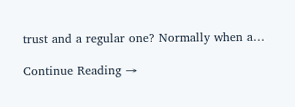trust and a regular one? Normally when a…

Continue Reading →